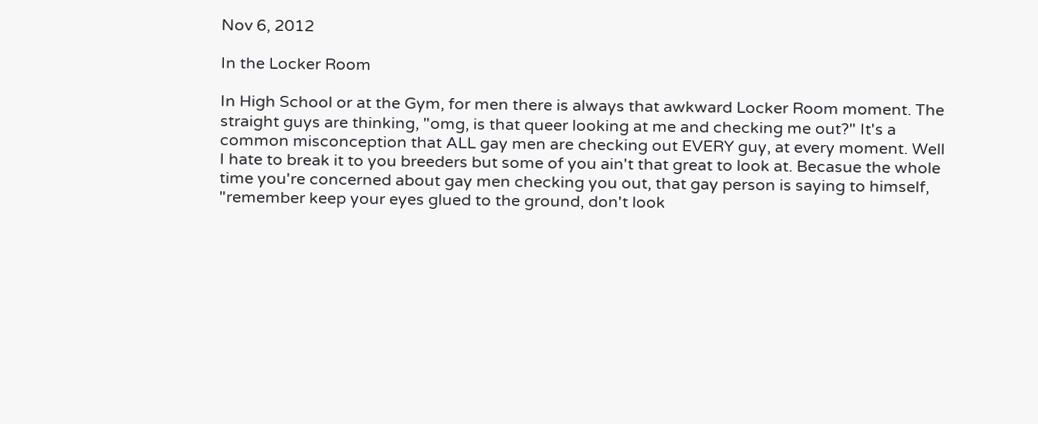Nov 6, 2012

In the Locker Room

In High School or at the Gym, for men there is always that awkward Locker Room moment. The straight guys are thinking, "omg, is that queer looking at me and checking me out?" It's a common misconception that ALL gay men are checking out EVERY guy, at every moment. Well I hate to break it to you breeders but some of you ain't that great to look at. Becasue the whole time you're concerned about gay men checking you out, that gay person is saying to himself, "remember keep your eyes glued to the ground, don't look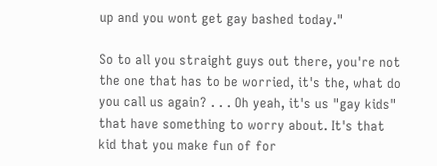up and you wont get gay bashed today."

So to all you straight guys out there, you're not the one that has to be worried, it's the, what do you call us again? . . . Oh yeah, it's us "gay kids" that have something to worry about. It's that kid that you make fun of for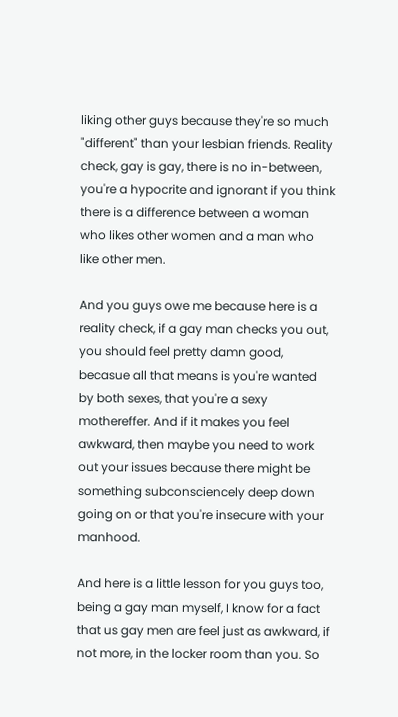liking other guys because they're so much "different" than your lesbian friends. Reality check, gay is gay, there is no in-between, you're a hypocrite and ignorant if you think there is a difference between a woman who likes other women and a man who like other men.

And you guys owe me because here is a reality check, if a gay man checks you out, you should feel pretty damn good, becasue all that means is you're wanted by both sexes, that you're a sexy mothereffer. And if it makes you feel awkward, then maybe you need to work out your issues because there might be something subconsciencely deep down going on or that you're insecure with your manhood.

And here is a little lesson for you guys too, being a gay man myself, I know for a fact that us gay men are feel just as awkward, if not more, in the locker room than you. So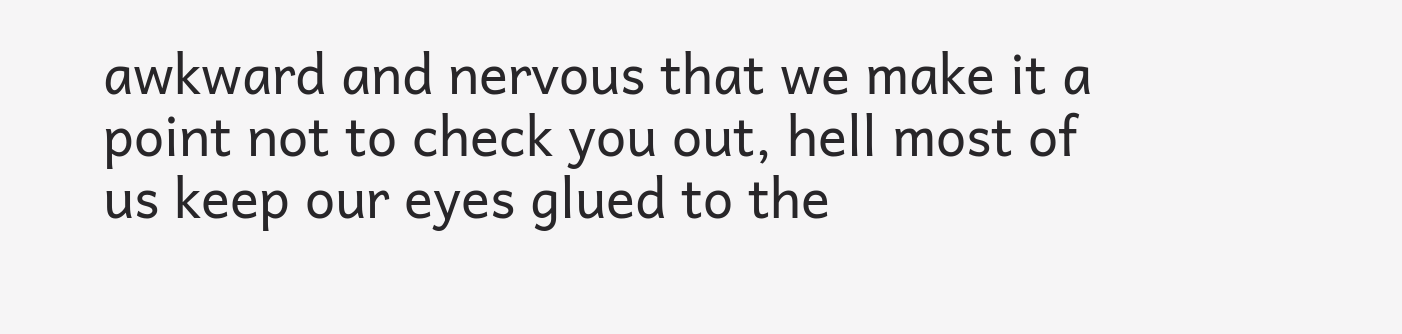awkward and nervous that we make it a point not to check you out, hell most of us keep our eyes glued to the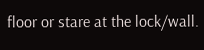floor or stare at the lock/wall.